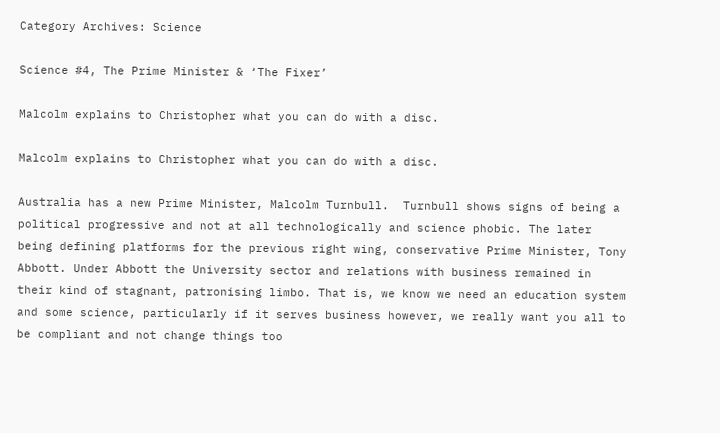Category Archives: Science

Science #4, The Prime Minister & ‘The Fixer’

Malcolm explains to Christopher what you can do with a disc.

Malcolm explains to Christopher what you can do with a disc.

Australia has a new Prime Minister, Malcolm Turnbull.  Turnbull shows signs of being a political progressive and not at all technologically and science phobic. The later being defining platforms for the previous right wing, conservative Prime Minister, Tony Abbott. Under Abbott the University sector and relations with business remained in their kind of stagnant, patronising limbo. That is, we know we need an education system and some science, particularly if it serves business however, we really want you all to be compliant and not change things too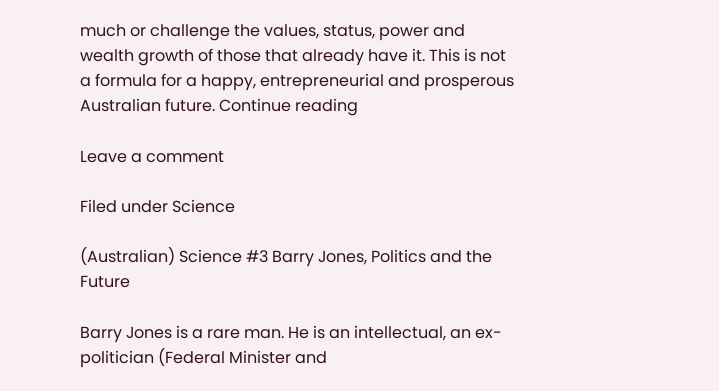much or challenge the values, status, power and wealth growth of those that already have it. This is not a formula for a happy, entrepreneurial and prosperous Australian future. Continue reading

Leave a comment

Filed under Science

(Australian) Science #3 Barry Jones, Politics and the Future

Barry Jones is a rare man. He is an intellectual, an ex-politician (Federal Minister and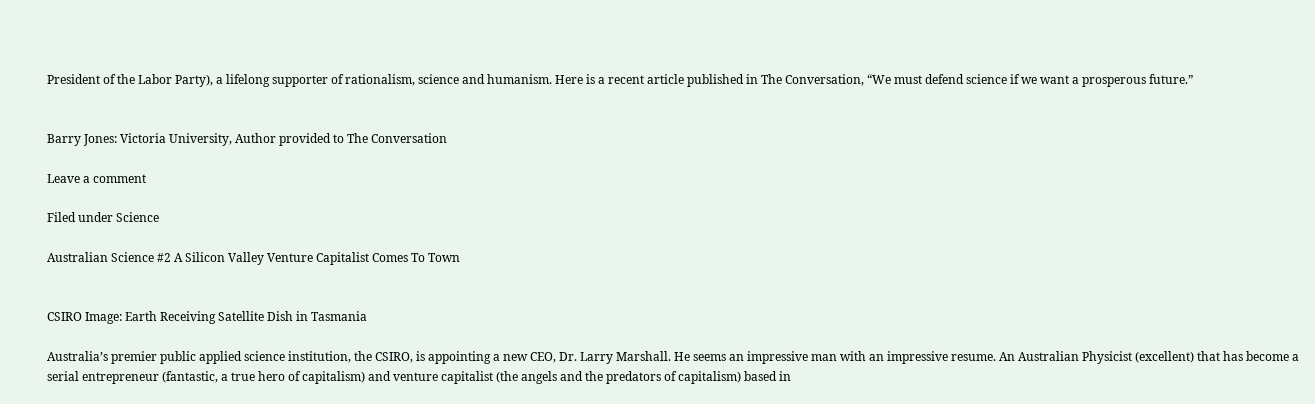President of the Labor Party), a lifelong supporter of rationalism, science and humanism. Here is a recent article published in The Conversation, “We must defend science if we want a prosperous future.”


Barry Jones: Victoria University, Author provided to The Conversation

Leave a comment

Filed under Science

Australian Science #2 A Silicon Valley Venture Capitalist Comes To Town


CSIRO Image: Earth Receiving Satellite Dish in Tasmania

Australia’s premier public applied science institution, the CSIRO, is appointing a new CEO, Dr. Larry Marshall. He seems an impressive man with an impressive resume. An Australian Physicist (excellent) that has become a serial entrepreneur (fantastic, a true hero of capitalism) and venture capitalist (the angels and the predators of capitalism) based in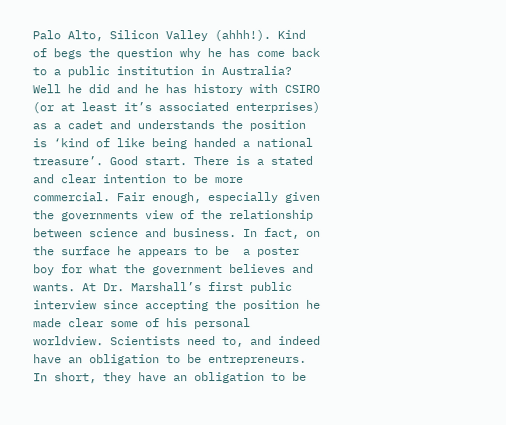Palo Alto, Silicon Valley (ahhh!). Kind of begs the question why he has come back to a public institution in Australia? Well he did and he has history with CSIRO (or at least it’s associated enterprises) as a cadet and understands the position is ‘kind of like being handed a national treasure’. Good start. There is a stated and clear intention to be more commercial. Fair enough, especially given the governments view of the relationship between science and business. In fact, on the surface he appears to be  a poster boy for what the government believes and wants. At Dr. Marshall’s first public interview since accepting the position he made clear some of his personal worldview. Scientists need to, and indeed have an obligation to be entrepreneurs. In short, they have an obligation to be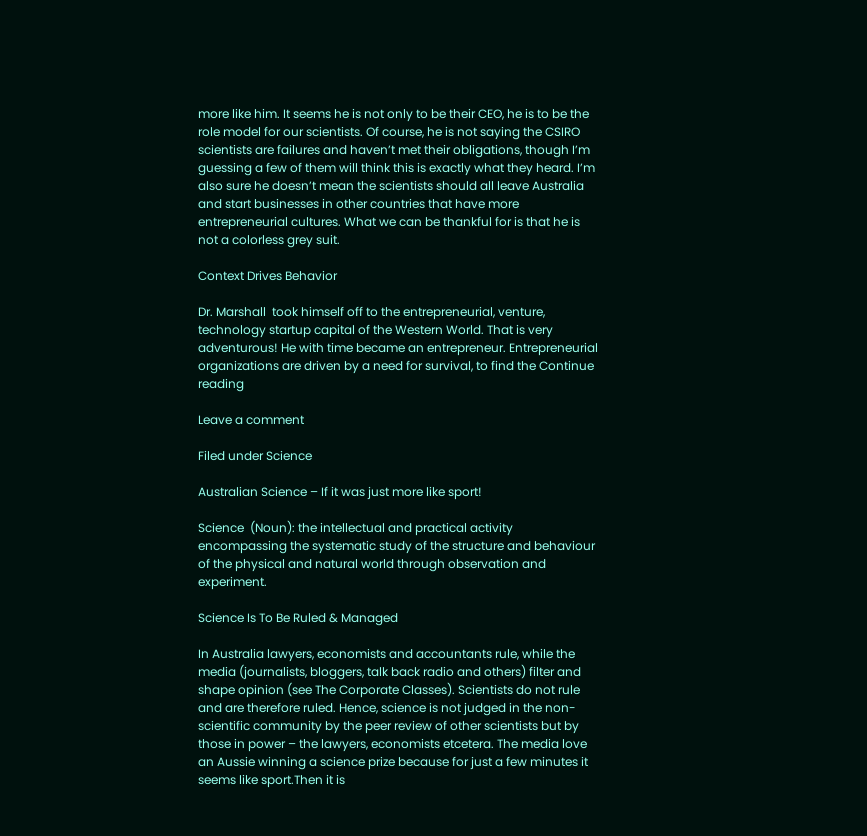more like him. It seems he is not only to be their CEO, he is to be the role model for our scientists. Of course, he is not saying the CSIRO scientists are failures and haven’t met their obligations, though I’m guessing a few of them will think this is exactly what they heard. I’m also sure he doesn’t mean the scientists should all leave Australia and start businesses in other countries that have more entrepreneurial cultures. What we can be thankful for is that he is not a colorless grey suit.

Context Drives Behavior

Dr. Marshall  took himself off to the entrepreneurial, venture, technology startup capital of the Western World. That is very adventurous! He with time became an entrepreneur. Entrepreneurial organizations are driven by a need for survival, to find the Continue reading

Leave a comment

Filed under Science

Australian Science – If it was just more like sport!

Science  (Noun): the intellectual and practical activity encompassing the systematic study of the structure and behaviour of the physical and natural world through observation and experiment.

Science Is To Be Ruled & Managed

In Australia lawyers, economists and accountants rule, while the media (journalists, bloggers, talk back radio and others) filter and shape opinion (see The Corporate Classes). Scientists do not rule and are therefore ruled. Hence, science is not judged in the non-scientific community by the peer review of other scientists but by those in power – the lawyers, economists etcetera. The media love an Aussie winning a science prize because for just a few minutes it seems like sport.Then it is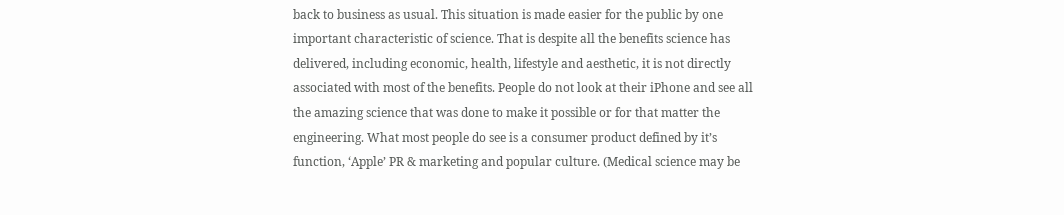back to business as usual. This situation is made easier for the public by one important characteristic of science. That is despite all the benefits science has delivered, including economic, health, lifestyle and aesthetic, it is not directly associated with most of the benefits. People do not look at their iPhone and see all the amazing science that was done to make it possible or for that matter the engineering. What most people do see is a consumer product defined by it’s function, ‘Apple’ PR & marketing and popular culture. (Medical science may be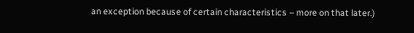an exception because of certain characteristics – more on that later.)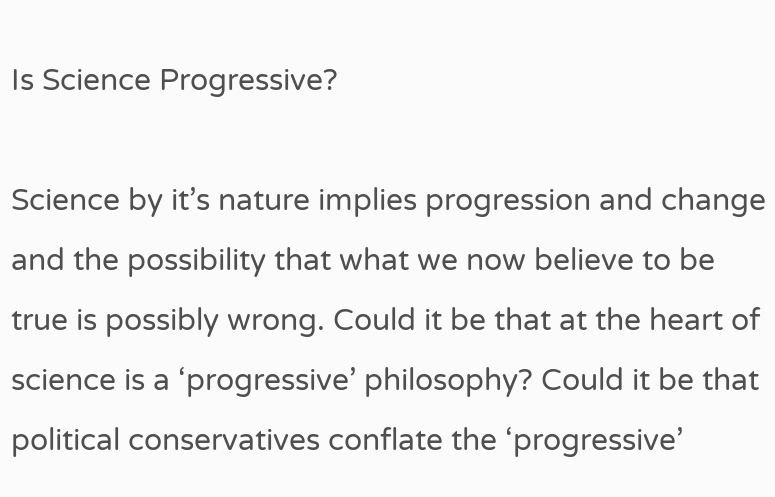Is Science Progressive?

Science by it’s nature implies progression and change and the possibility that what we now believe to be true is possibly wrong. Could it be that at the heart of science is a ‘progressive’ philosophy? Could it be that political conservatives conflate the ‘progressive’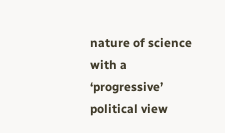nature of science with a ‘progressive’ political view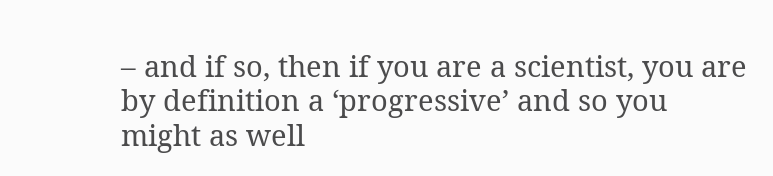– and if so, then if you are a scientist, you are by definition a ‘progressive’ and so you might as well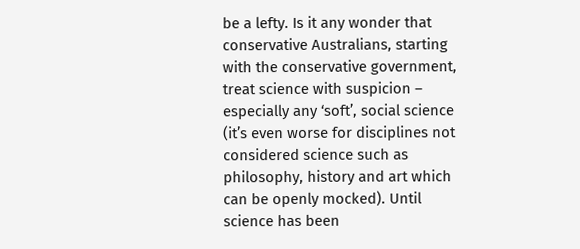be a lefty. Is it any wonder that conservative Australians, starting with the conservative government, treat science with suspicion – especially any ‘soft’, social science (it’s even worse for disciplines not considered science such as philosophy, history and art which can be openly mocked). Until science has been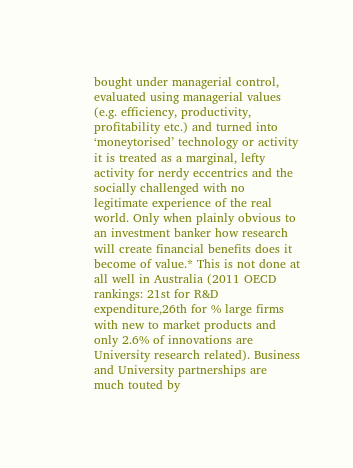bought under managerial control, evaluated using managerial values (e.g. efficiency, productivity, profitability etc.) and turned into ‘moneytorised’ technology or activity it is treated as a marginal, lefty activity for nerdy eccentrics and the socially challenged with no legitimate experience of the real world. Only when plainly obvious to an investment banker how research will create financial benefits does it become of value.* This is not done at all well in Australia (2011 OECD rankings: 21st for R&D expenditure,26th for % large firms with new to market products and only 2.6% of innovations are University research related). Business and University partnerships are much touted by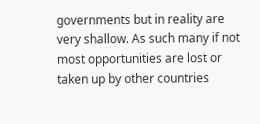governments but in reality are very shallow. As such many if not most opportunities are lost or taken up by other countries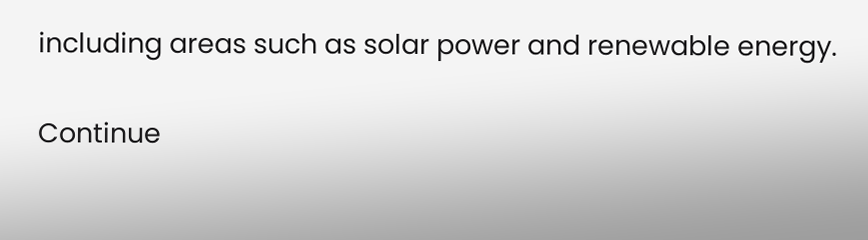including areas such as solar power and renewable energy.

Continue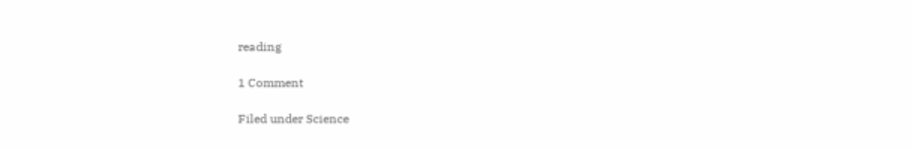reading

1 Comment

Filed under Science